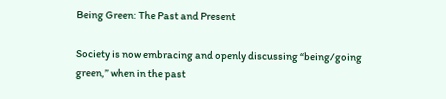Being Green: The Past and Present

Society is now embracing and openly discussing “being/going green,” when in the past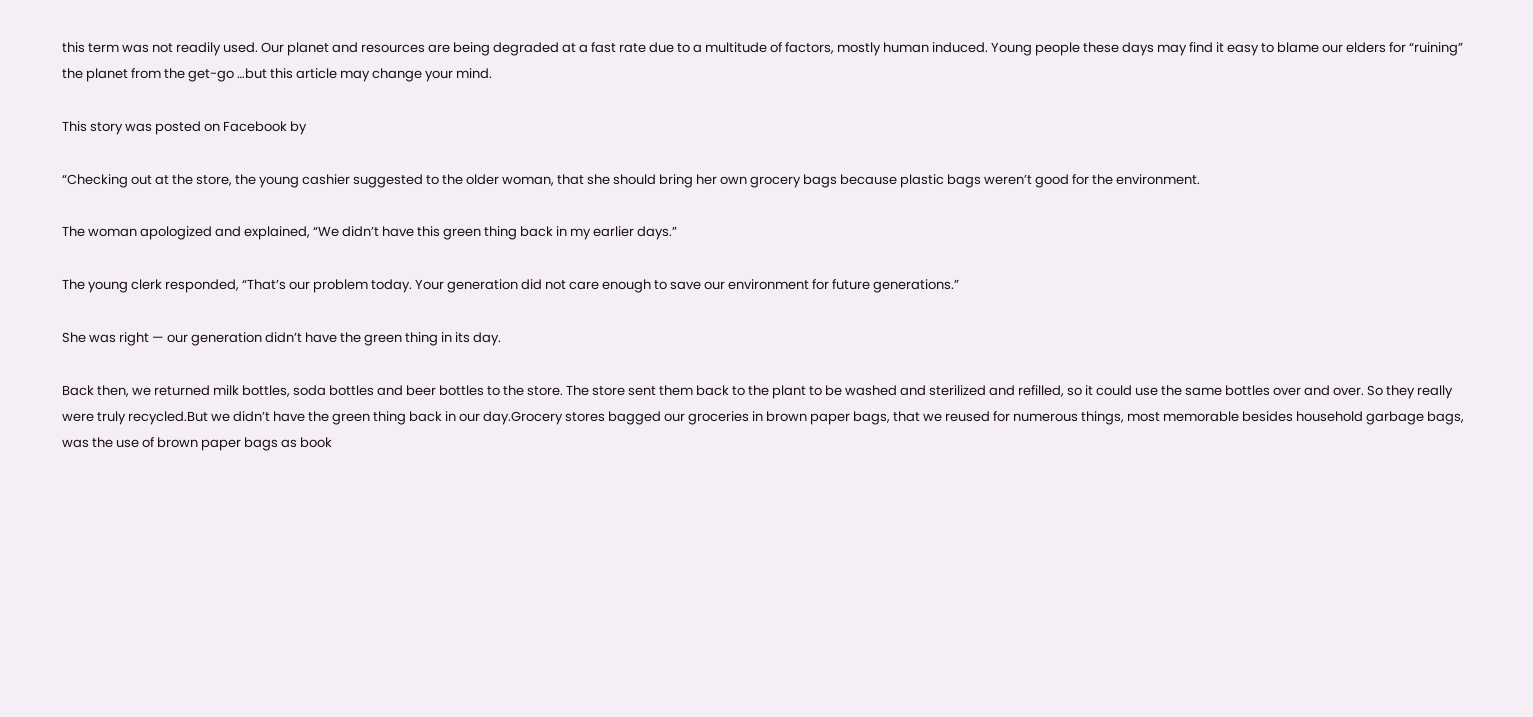this term was not readily used. Our planet and resources are being degraded at a fast rate due to a multitude of factors, mostly human induced. Young people these days may find it easy to blame our elders for “ruining” the planet from the get-go …but this article may change your mind.

This story was posted on Facebook by

“Checking out at the store, the young cashier suggested to the older woman, that she should bring her own grocery bags because plastic bags weren’t good for the environment.

The woman apologized and explained, “We didn’t have this green thing back in my earlier days.”

The young clerk responded, “That’s our problem today. Your generation did not care enough to save our environment for future generations.”

She was right — our generation didn’t have the green thing in its day.

Back then, we returned milk bottles, soda bottles and beer bottles to the store. The store sent them back to the plant to be washed and sterilized and refilled, so it could use the same bottles over and over. So they really were truly recycled.But we didn’t have the green thing back in our day.Grocery stores bagged our groceries in brown paper bags, that we reused for numerous things, most memorable besides household garbage bags, was the use of brown paper bags as book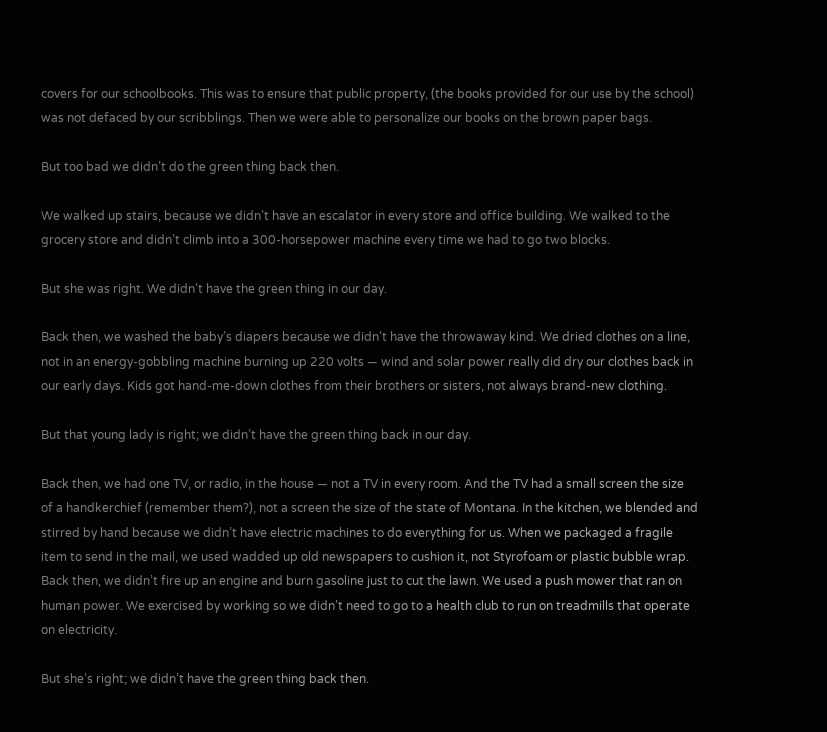covers for our schoolbooks. This was to ensure that public property, (the books provided for our use by the school) was not defaced by our scribblings. Then we were able to personalize our books on the brown paper bags.

But too bad we didn’t do the green thing back then.

We walked up stairs, because we didn’t have an escalator in every store and office building. We walked to the grocery store and didn’t climb into a 300-horsepower machine every time we had to go two blocks.

But she was right. We didn’t have the green thing in our day.

Back then, we washed the baby’s diapers because we didn’t have the throwaway kind. We dried clothes on a line, not in an energy-gobbling machine burning up 220 volts — wind and solar power really did dry our clothes back in our early days. Kids got hand-me-down clothes from their brothers or sisters, not always brand-new clothing.

But that young lady is right; we didn’t have the green thing back in our day.

Back then, we had one TV, or radio, in the house — not a TV in every room. And the TV had a small screen the size of a handkerchief (remember them?), not a screen the size of the state of Montana. In the kitchen, we blended and stirred by hand because we didn’t have electric machines to do everything for us. When we packaged a fragile item to send in the mail, we used wadded up old newspapers to cushion it, not Styrofoam or plastic bubble wrap. Back then, we didn’t fire up an engine and burn gasoline just to cut the lawn. We used a push mower that ran on human power. We exercised by working so we didn’t need to go to a health club to run on treadmills that operate on electricity.

But she’s right; we didn’t have the green thing back then.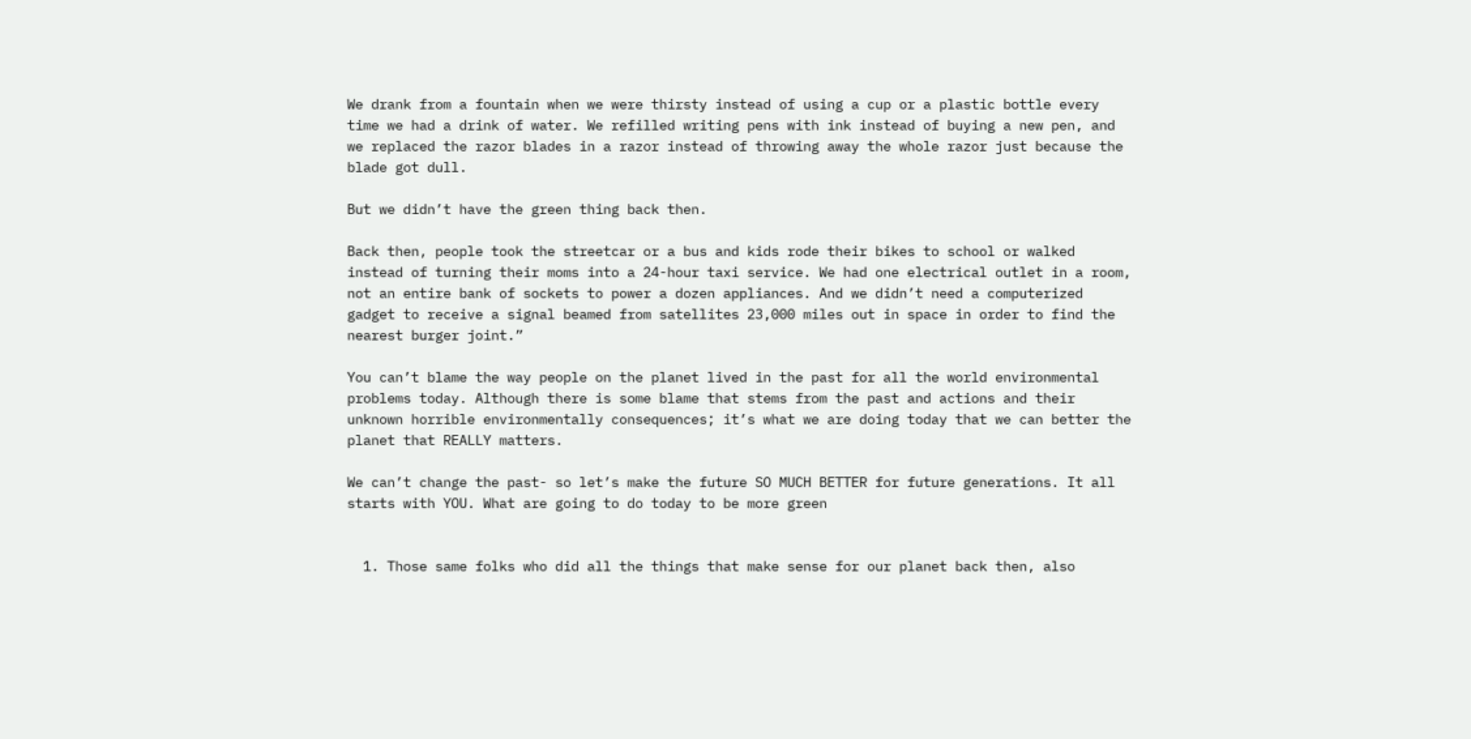We drank from a fountain when we were thirsty instead of using a cup or a plastic bottle every time we had a drink of water. We refilled writing pens with ink instead of buying a new pen, and we replaced the razor blades in a razor instead of throwing away the whole razor just because the blade got dull.

But we didn’t have the green thing back then.

Back then, people took the streetcar or a bus and kids rode their bikes to school or walked instead of turning their moms into a 24-hour taxi service. We had one electrical outlet in a room, not an entire bank of sockets to power a dozen appliances. And we didn’t need a computerized gadget to receive a signal beamed from satellites 23,000 miles out in space in order to find the nearest burger joint.”

You can’t blame the way people on the planet lived in the past for all the world environmental problems today. Although there is some blame that stems from the past and actions and their unknown horrible environmentally consequences; it’s what we are doing today that we can better the planet that REALLY matters.

We can’t change the past- so let’s make the future SO MUCH BETTER for future generations. It all starts with YOU. What are going to do today to be more green


  1. Those same folks who did all the things that make sense for our planet back then, also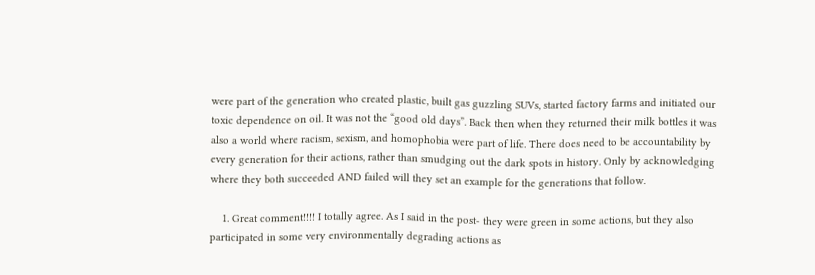were part of the generation who created plastic, built gas guzzling SUVs, started factory farms and initiated our toxic dependence on oil. It was not the “good old days”. Back then when they returned their milk bottles it was also a world where racism, sexism, and homophobia were part of life. There does need to be accountability by every generation for their actions, rather than smudging out the dark spots in history. Only by acknowledging where they both succeeded AND failed will they set an example for the generations that follow.

    1. Great comment!!!! I totally agree. As I said in the post- they were green in some actions, but they also participated in some very environmentally degrading actions as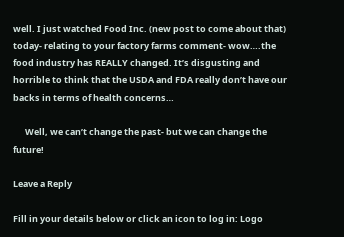well. I just watched Food Inc. (new post to come about that) today- relating to your factory farms comment- wow….the food industry has REALLY changed. It’s disgusting and horrible to think that the USDA and FDA really don’t have our backs in terms of health concerns…

      Well, we can’t change the past- but we can change the future!

Leave a Reply

Fill in your details below or click an icon to log in: Logo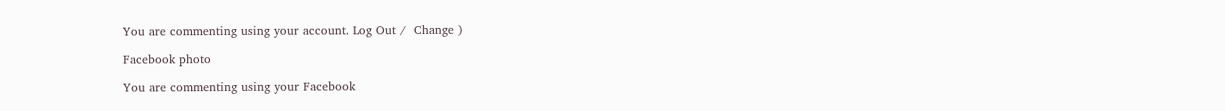You are commenting using your account. Log Out /  Change )

Facebook photo

You are commenting using your Facebook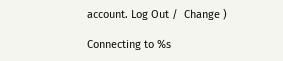account. Log Out /  Change )

Connecting to %s